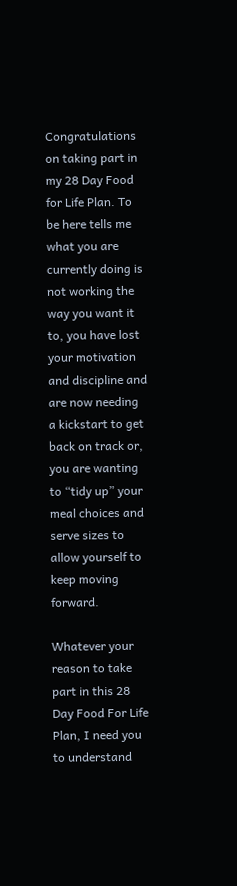Congratulations on taking part in my 28 Day Food for Life Plan. To be here tells me what you are currently doing is not working the way you want it to, you have lost your motivation and discipline and are now needing a kickstart to get back on track or, you are wanting to “tidy up” your meal choices and serve sizes to allow yourself to keep moving forward.

Whatever your reason to take part in this 28 Day Food For Life Plan, I need you to understand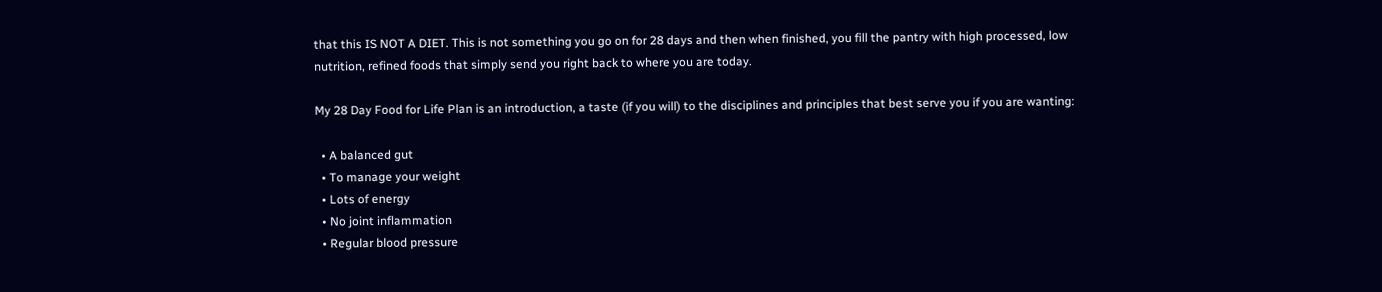that this IS NOT A DIET. This is not something you go on for 28 days and then when finished, you fill the pantry with high processed, low nutrition, refined foods that simply send you right back to where you are today.

My 28 Day Food for Life Plan is an introduction, a taste (if you will) to the disciplines and principles that best serve you if you are wanting:

  • A balanced gut
  • To manage your weight
  • Lots of energy
  • No joint inflammation
  • Regular blood pressure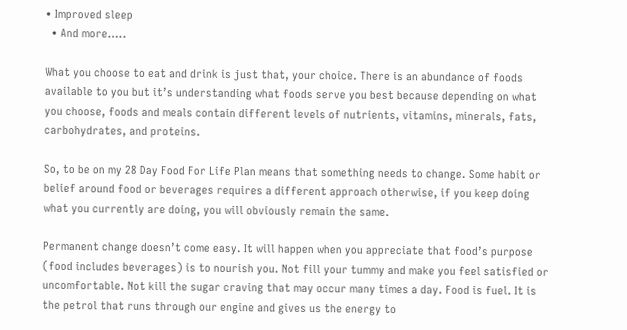• Improved sleep
  • And more…..

What you choose to eat and drink is just that, your choice. There is an abundance of foods available to you but it’s understanding what foods serve you best because depending on what you choose, foods and meals contain different levels of nutrients, vitamins, minerals, fats, carbohydrates, and proteins.

So, to be on my 28 Day Food For Life Plan means that something needs to change. Some habit or belief around food or beverages requires a different approach otherwise, if you keep doing what you currently are doing, you will obviously remain the same.

Permanent change doesn’t come easy. It will happen when you appreciate that food’s purpose (food includes beverages) is to nourish you. Not fill your tummy and make you feel satisfied or uncomfortable. Not kill the sugar craving that may occur many times a day. Food is fuel. It is the petrol that runs through our engine and gives us the energy to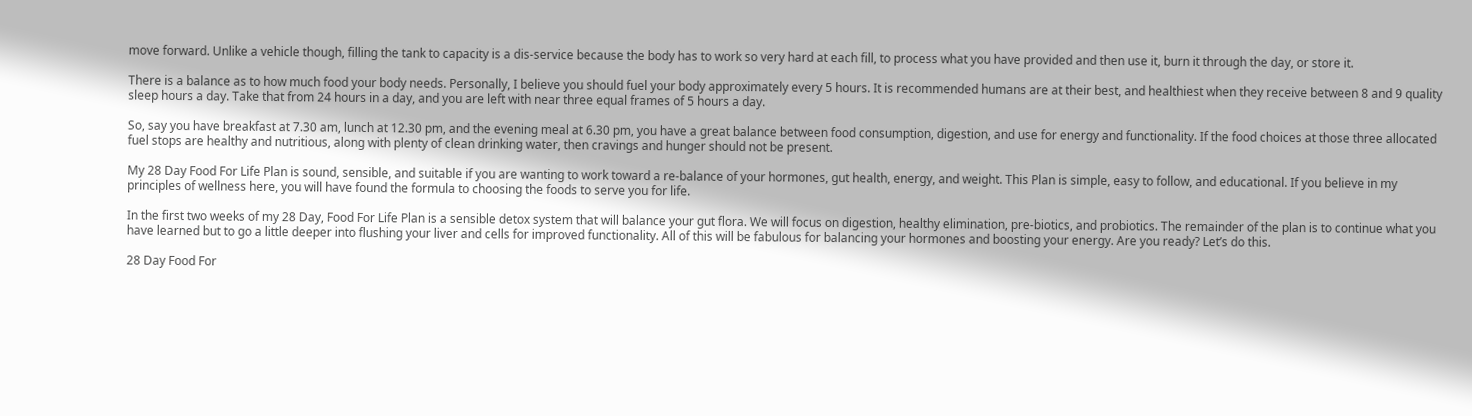move forward. Unlike a vehicle though, filling the tank to capacity is a dis-service because the body has to work so very hard at each fill, to process what you have provided and then use it, burn it through the day, or store it.

There is a balance as to how much food your body needs. Personally, I believe you should fuel your body approximately every 5 hours. It is recommended humans are at their best, and healthiest when they receive between 8 and 9 quality sleep hours a day. Take that from 24 hours in a day, and you are left with near three equal frames of 5 hours a day.

So, say you have breakfast at 7.30 am, lunch at 12.30 pm, and the evening meal at 6.30 pm, you have a great balance between food consumption, digestion, and use for energy and functionality. If the food choices at those three allocated fuel stops are healthy and nutritious, along with plenty of clean drinking water, then cravings and hunger should not be present.

My 28 Day Food For Life Plan is sound, sensible, and suitable if you are wanting to work toward a re-balance of your hormones, gut health, energy, and weight. This Plan is simple, easy to follow, and educational. If you believe in my principles of wellness here, you will have found the formula to choosing the foods to serve you for life.

In the first two weeks of my 28 Day, Food For Life Plan is a sensible detox system that will balance your gut flora. We will focus on digestion, healthy elimination, pre-biotics, and probiotics. The remainder of the plan is to continue what you have learned but to go a little deeper into flushing your liver and cells for improved functionality. All of this will be fabulous for balancing your hormones and boosting your energy. Are you ready? Let’s do this.

28 Day Food For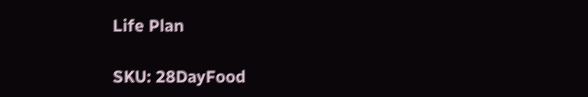Life Plan

SKU: 28DayFood